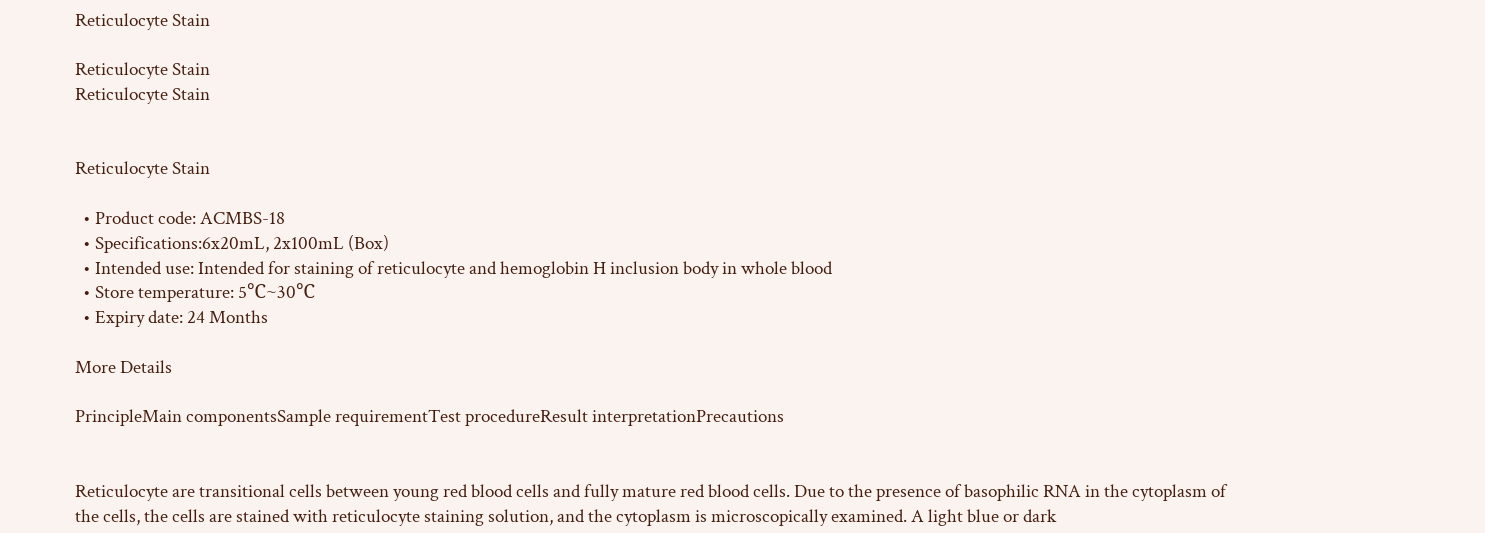Reticulocyte Stain

Reticulocyte Stain
Reticulocyte Stain


Reticulocyte Stain

  • Product code: ACMBS-18
  • Specifications:6x20mL, 2x100mL (Box)
  • Intended use: Intended for staining of reticulocyte and hemoglobin H inclusion body in whole blood
  • Store temperature: 5℃~30℃
  • Expiry date: 24 Months

More Details

PrincipleMain componentsSample requirementTest procedureResult interpretationPrecautions


Reticulocyte are transitional cells between young red blood cells and fully mature red blood cells. Due to the presence of basophilic RNA in the cytoplasm of the cells, the cells are stained with reticulocyte staining solution, and the cytoplasm is microscopically examined. A light blue or dark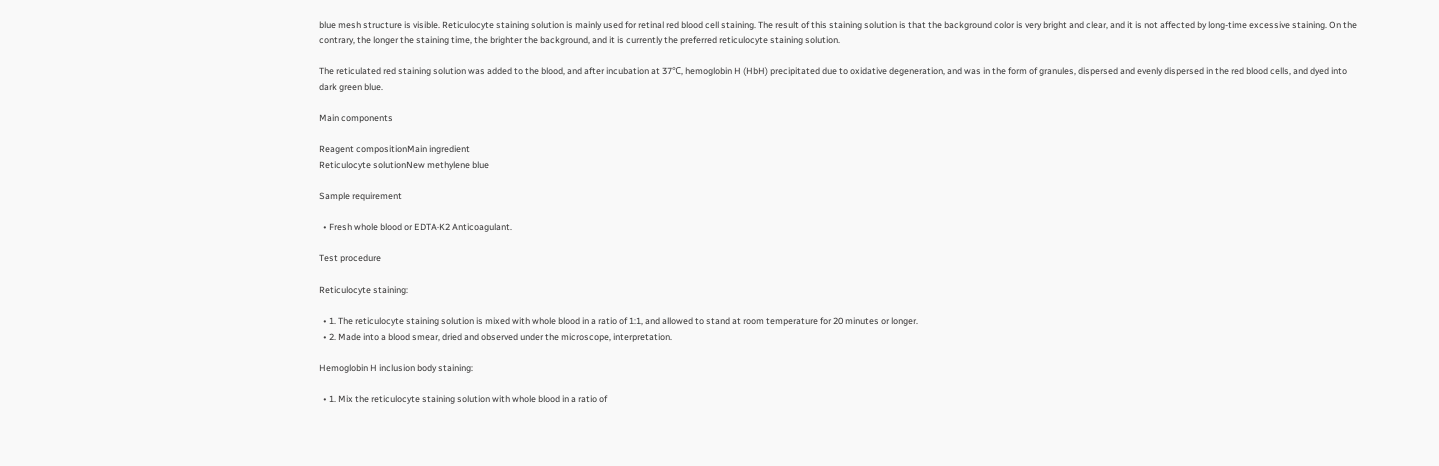blue mesh structure is visible. Reticulocyte staining solution is mainly used for retinal red blood cell staining. The result of this staining solution is that the background color is very bright and clear, and it is not affected by long-time excessive staining. On the contrary, the longer the staining time, the brighter the background, and it is currently the preferred reticulocyte staining solution.

The reticulated red staining solution was added to the blood, and after incubation at 37℃, hemoglobin H (HbH) precipitated due to oxidative degeneration, and was in the form of granules, dispersed and evenly dispersed in the red blood cells, and dyed into dark green blue.

Main components

Reagent compositionMain ingredient
Reticulocyte solutionNew methylene blue

Sample requirement

  • Fresh whole blood or EDTA·K2 Anticoagulant.

Test procedure

Reticulocyte staining:

  • 1. The reticulocyte staining solution is mixed with whole blood in a ratio of 1:1, and allowed to stand at room temperature for 20 minutes or longer.
  • 2. Made into a blood smear, dried and observed under the microscope, interpretation.

Hemoglobin H inclusion body staining:

  • 1. Mix the reticulocyte staining solution with whole blood in a ratio of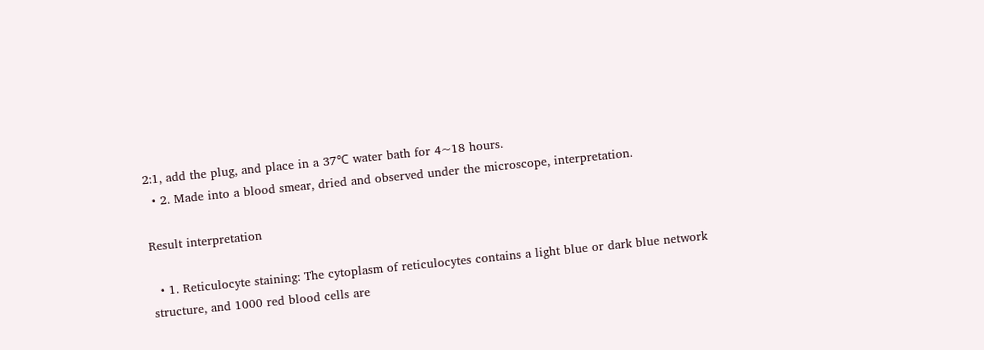2:1, add the plug, and place in a 37℃ water bath for 4~18 hours.
  • 2. Made into a blood smear, dried and observed under the microscope, interpretation.

Result interpretation

  • 1. Reticulocyte staining: The cytoplasm of reticulocytes contains a light blue or dark blue network structure, and 1000 red blood cells are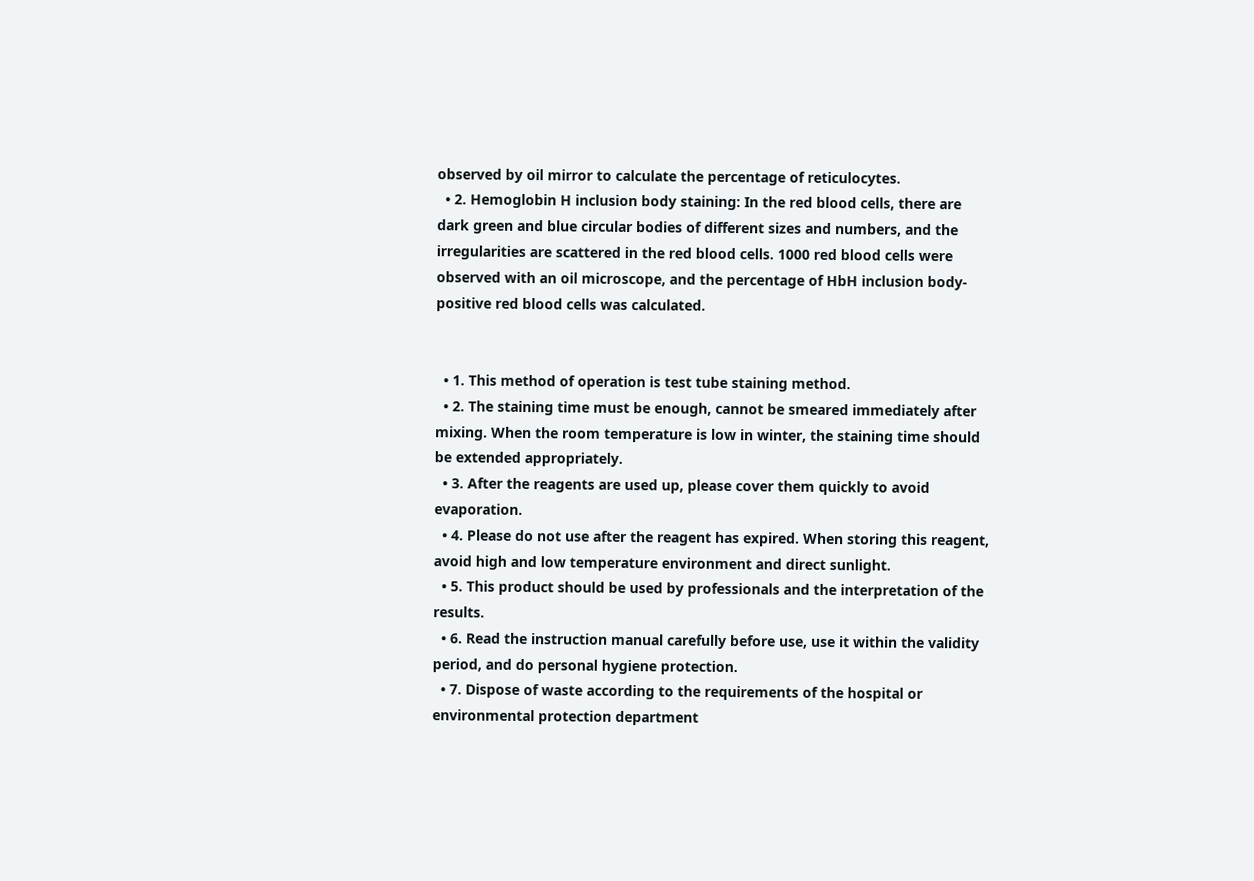observed by oil mirror to calculate the percentage of reticulocytes.
  • 2. Hemoglobin H inclusion body staining: In the red blood cells, there are dark green and blue circular bodies of different sizes and numbers, and the irregularities are scattered in the red blood cells. 1000 red blood cells were observed with an oil microscope, and the percentage of HbH inclusion body-positive red blood cells was calculated.


  • 1. This method of operation is test tube staining method.
  • 2. The staining time must be enough, cannot be smeared immediately after mixing. When the room temperature is low in winter, the staining time should be extended appropriately.
  • 3. After the reagents are used up, please cover them quickly to avoid evaporation.
  • 4. Please do not use after the reagent has expired. When storing this reagent, avoid high and low temperature environment and direct sunlight.
  • 5. This product should be used by professionals and the interpretation of the results.
  • 6. Read the instruction manual carefully before use, use it within the validity period, and do personal hygiene protection.
  • 7. Dispose of waste according to the requirements of the hospital or environmental protection department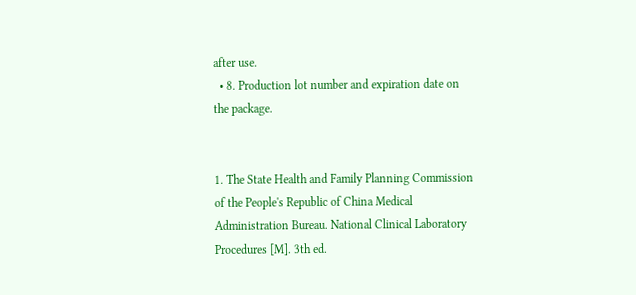after use.
  • 8. Production lot number and expiration date on the package.


1. The State Health and Family Planning Commission of the People's Republic of China Medical Administration Bureau. National Clinical Laboratory Procedures [M]. 3th ed.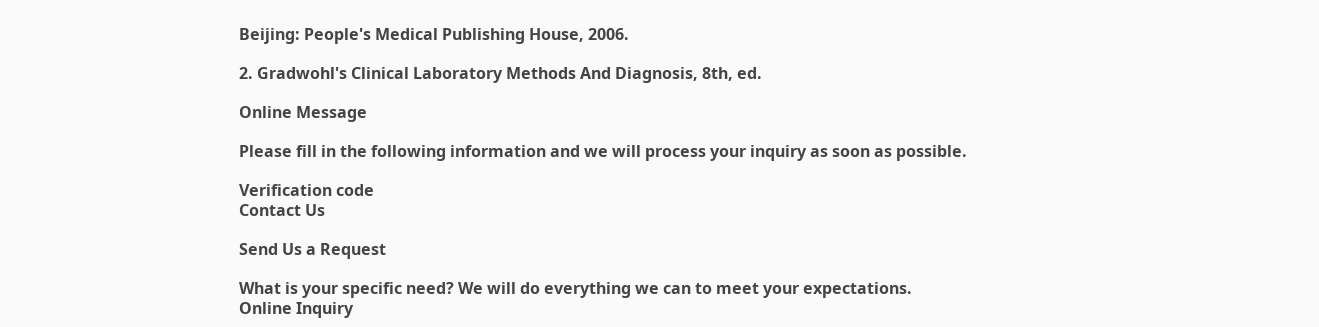Beijing: People's Medical Publishing House, 2006.

2. Gradwohl's Clinical Laboratory Methods And Diagnosis, 8th, ed.

Online Message

Please fill in the following information and we will process your inquiry as soon as possible.

Verification code
Contact Us

Send Us a Request

What is your specific need? We will do everything we can to meet your expectations.
Online Inquiry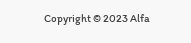Copyright © 2023 Alfa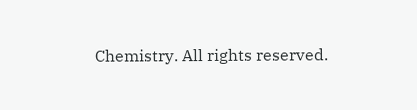Chemistry. All rights reserved.